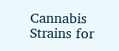Cannabis Strains for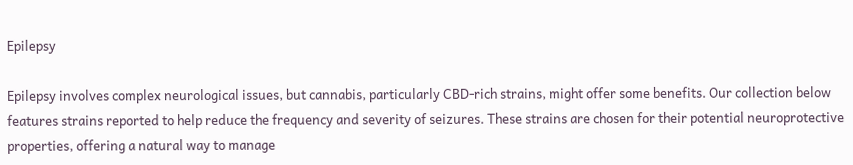Epilepsy

Epilepsy involves complex neurological issues, but cannabis, particularly CBD-rich strains, might offer some benefits. Our collection below features strains reported to help reduce the frequency and severity of seizures. These strains are chosen for their potential neuroprotective properties, offering a natural way to manage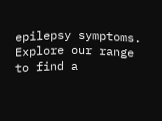epilepsy symptoms. Explore our range to find a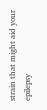strain that might aid your epilepsy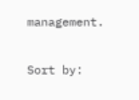management.

Sort by: